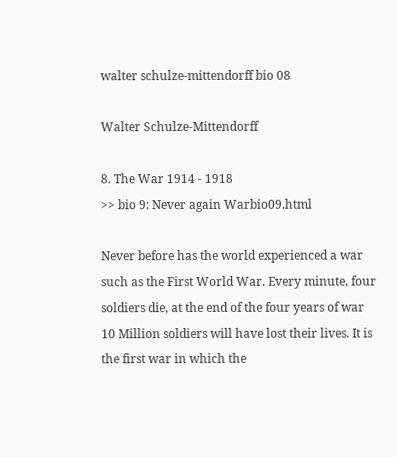walter schulze-mittendorff bio 08

Walter Schulze-Mittendorff

8. The War 1914 - 1918
>> bio 9: Never again Warbio09.html

Never before has the world experienced a war such as the First World War. Every minute, four soldiers die, at the end of the four years of war 10 Million soldiers will have lost their lives. It is the first war in which the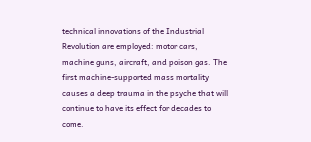technical innovations of the Industrial Revolution are employed: motor cars, machine guns, aircraft, and poison gas. The first machine-supported mass mortality causes a deep trauma in the psyche that will continue to have its effect for decades to come.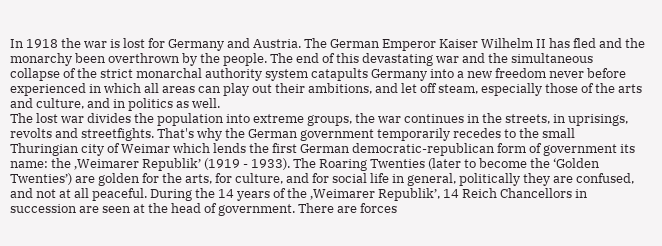In 1918 the war is lost for Germany and Austria. The German Emperor Kaiser Wilhelm II has fled and the monarchy been overthrown by the people. The end of this devastating war and the simultaneous collapse of the strict monarchal authority system catapults Germany into a new freedom never before experienced in which all areas can play out their ambitions, and let off steam, especially those of the arts and culture, and in politics as well.
The lost war divides the population into extreme groups, the war continues in the streets, in uprisings, revolts and streetfights. That's why the German government temporarily recedes to the small Thuringian city of Weimar which lends the first German democratic-republican form of government its name: the ‚Weimarer Republik’ (1919 - 1933). The Roaring Twenties (later to become the ‘Golden Twenties’) are golden for the arts, for culture, and for social life in general, politically they are confused, and not at all peaceful. During the 14 years of the ‚Weimarer Republik’, 14 Reich Chancellors in succession are seen at the head of government. There are forces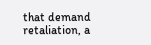that demand retaliation, a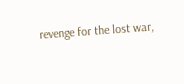revenge for the lost war,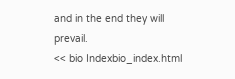and in the end they will prevail.
<< bio Indexbio_index.html